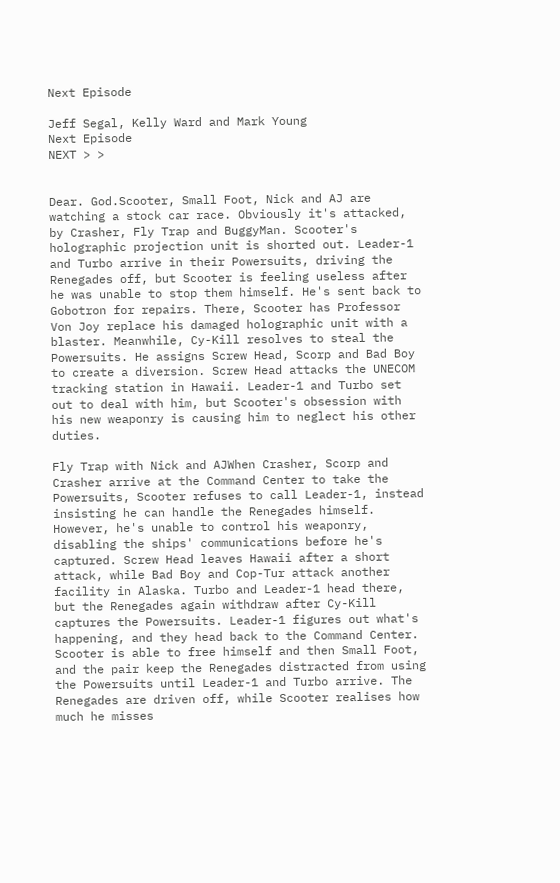Next Episode

Jeff Segal, Kelly Ward and Mark Young
Next Episode
NEXT > >


Dear. God.Scooter, Small Foot, Nick and AJ are watching a stock car race. Obviously it's attacked, by Crasher, Fly Trap and BuggyMan. Scooter's holographic projection unit is shorted out. Leader-1 and Turbo arrive in their Powersuits, driving the Renegades off, but Scooter is feeling useless after he was unable to stop them himself. He's sent back to Gobotron for repairs. There, Scooter has Professor Von Joy replace his damaged holographic unit with a blaster. Meanwhile, Cy-Kill resolves to steal the Powersuits. He assigns Screw Head, Scorp and Bad Boy to create a diversion. Screw Head attacks the UNECOM tracking station in Hawaii. Leader-1 and Turbo set out to deal with him, but Scooter's obsession with his new weaponry is causing him to neglect his other duties.

Fly Trap with Nick and AJWhen Crasher, Scorp and Crasher arrive at the Command Center to take the Powersuits, Scooter refuses to call Leader-1, instead insisting he can handle the Renegades himself. However, he's unable to control his weaponry, disabling the ships' communications before he's captured. Screw Head leaves Hawaii after a short attack, while Bad Boy and Cop-Tur attack another facility in Alaska. Turbo and Leader-1 head there, but the Renegades again withdraw after Cy-Kill captures the Powersuits. Leader-1 figures out what's happening, and they head back to the Command Center. Scooter is able to free himself and then Small Foot, and the pair keep the Renegades distracted from using the Powersuits until Leader-1 and Turbo arrive. The Renegades are driven off, while Scooter realises how much he misses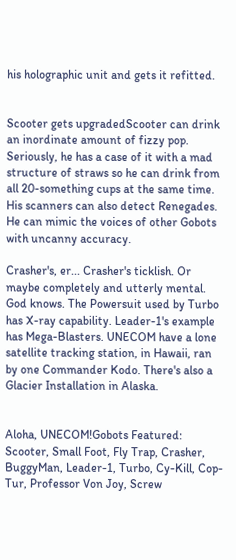his holographic unit and gets it refitted.


Scooter gets upgradedScooter can drink an inordinate amount of fizzy pop. Seriously, he has a case of it with a mad structure of straws so he can drink from all 20-something cups at the same time. His scanners can also detect Renegades. He can mimic the voices of other Gobots with uncanny accuracy.

Crasher's, er... Crasher's ticklish. Or maybe completely and utterly mental. God knows. The Powersuit used by Turbo has X-ray capability. Leader-1's example has Mega-Blasters. UNECOM have a lone satellite tracking station, in Hawaii, ran by one Commander Kodo. There's also a Glacier Installation in Alaska.


Aloha, UNECOM!Gobots Featured: Scooter, Small Foot, Fly Trap, Crasher, BuggyMan, Leader-1, Turbo, Cy-Kill, Cop-Tur, Professor Von Joy, Screw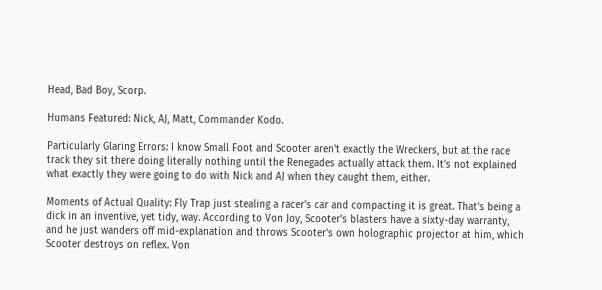Head, Bad Boy, Scorp.

Humans Featured: Nick, AJ, Matt, Commander Kodo.

Particularly Glaring Errors: I know Small Foot and Scooter aren't exactly the Wreckers, but at the race track they sit there doing literally nothing until the Renegades actually attack them. It's not explained what exactly they were going to do with Nick and AJ when they caught them, either.

Moments of Actual Quality: Fly Trap just stealing a racer's car and compacting it is great. That's being a dick in an inventive, yet tidy, way. According to Von Joy, Scooter's blasters have a sixty-day warranty, and he just wanders off mid-explanation and throws Scooter's own holographic projector at him, which Scooter destroys on reflex. Von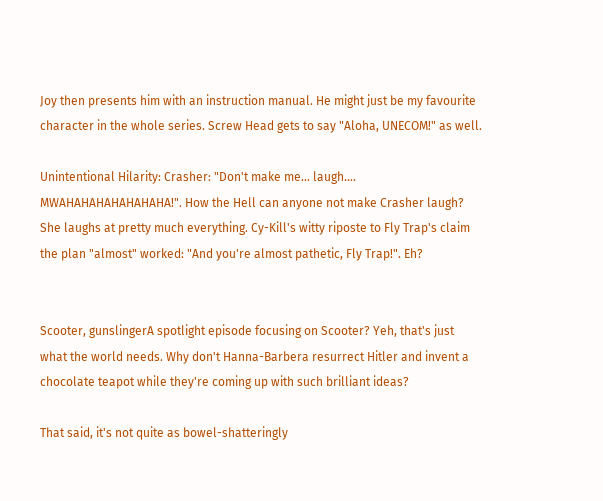Joy then presents him with an instruction manual. He might just be my favourite character in the whole series. Screw Head gets to say "Aloha, UNECOM!" as well.

Unintentional Hilarity: Crasher: "Don't make me... laugh.... MWAHAHAHAHAHAHAHA!". How the Hell can anyone not make Crasher laugh? She laughs at pretty much everything. Cy-Kill's witty riposte to Fly Trap's claim the plan "almost" worked: "And you're almost pathetic, Fly Trap!". Eh?


Scooter, gunslingerA spotlight episode focusing on Scooter? Yeh, that's just what the world needs. Why don't Hanna-Barbera resurrect Hitler and invent a chocolate teapot while they're coming up with such brilliant ideas?

That said, it's not quite as bowel-shatteringly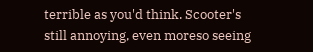terrible as you'd think. Scooter's still annoying, even moreso seeing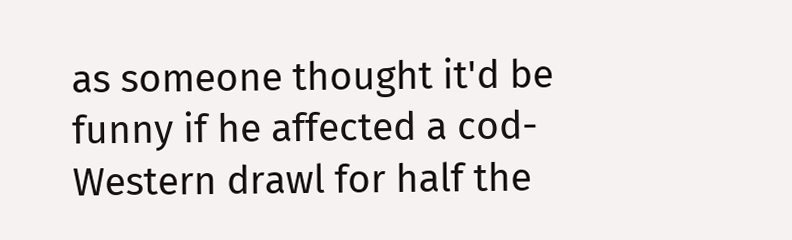as someone thought it'd be funny if he affected a cod-Western drawl for half the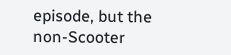episode, but the non-Scooter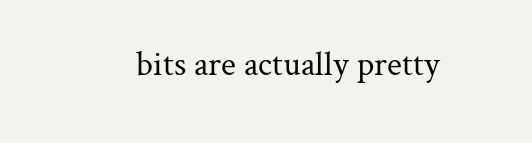bits are actually pretty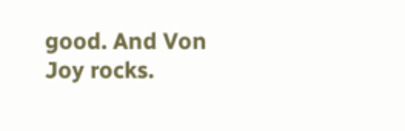good. And Von Joy rocks.